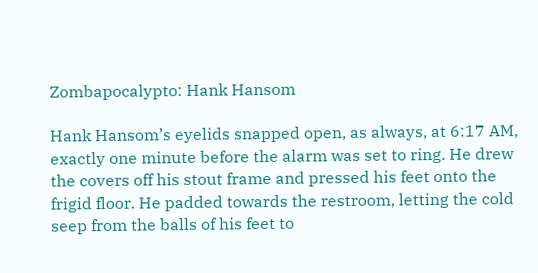Zombapocalypto: Hank Hansom

Hank Hansom’s eyelids snapped open, as always, at 6:17 AM, exactly one minute before the alarm was set to ring. He drew the covers off his stout frame and pressed his feet onto the frigid floor. He padded towards the restroom, letting the cold seep from the balls of his feet to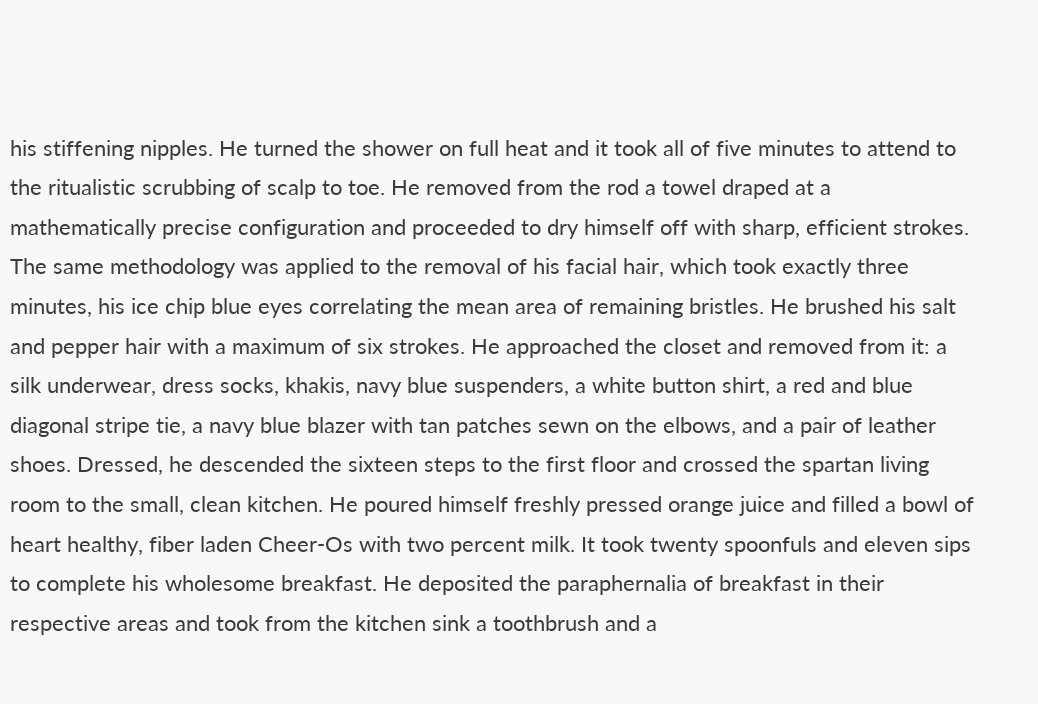his stiffening nipples. He turned the shower on full heat and it took all of five minutes to attend to the ritualistic scrubbing of scalp to toe. He removed from the rod a towel draped at a mathematically precise configuration and proceeded to dry himself off with sharp, efficient strokes. The same methodology was applied to the removal of his facial hair, which took exactly three minutes, his ice chip blue eyes correlating the mean area of remaining bristles. He brushed his salt and pepper hair with a maximum of six strokes. He approached the closet and removed from it: a silk underwear, dress socks, khakis, navy blue suspenders, a white button shirt, a red and blue diagonal stripe tie, a navy blue blazer with tan patches sewn on the elbows, and a pair of leather shoes. Dressed, he descended the sixteen steps to the first floor and crossed the spartan living room to the small, clean kitchen. He poured himself freshly pressed orange juice and filled a bowl of heart healthy, fiber laden Cheer-Os with two percent milk. It took twenty spoonfuls and eleven sips to complete his wholesome breakfast. He deposited the paraphernalia of breakfast in their respective areas and took from the kitchen sink a toothbrush and a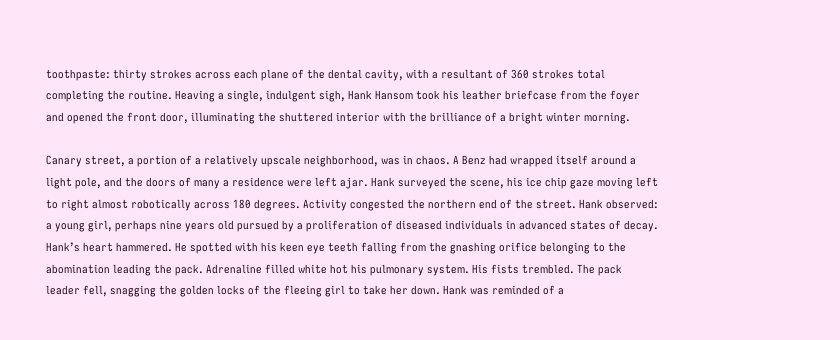toothpaste: thirty strokes across each plane of the dental cavity, with a resultant of 360 strokes total completing the routine. Heaving a single, indulgent sigh, Hank Hansom took his leather briefcase from the foyer and opened the front door, illuminating the shuttered interior with the brilliance of a bright winter morning.

Canary street, a portion of a relatively upscale neighborhood, was in chaos. A Benz had wrapped itself around a light pole, and the doors of many a residence were left ajar. Hank surveyed the scene, his ice chip gaze moving left to right almost robotically across 180 degrees. Activity congested the northern end of the street. Hank observed: a young girl, perhaps nine years old pursued by a proliferation of diseased individuals in advanced states of decay. Hank’s heart hammered. He spotted with his keen eye teeth falling from the gnashing orifice belonging to the abomination leading the pack. Adrenaline filled white hot his pulmonary system. His fists trembled. The pack leader fell, snagging the golden locks of the fleeing girl to take her down. Hank was reminded of a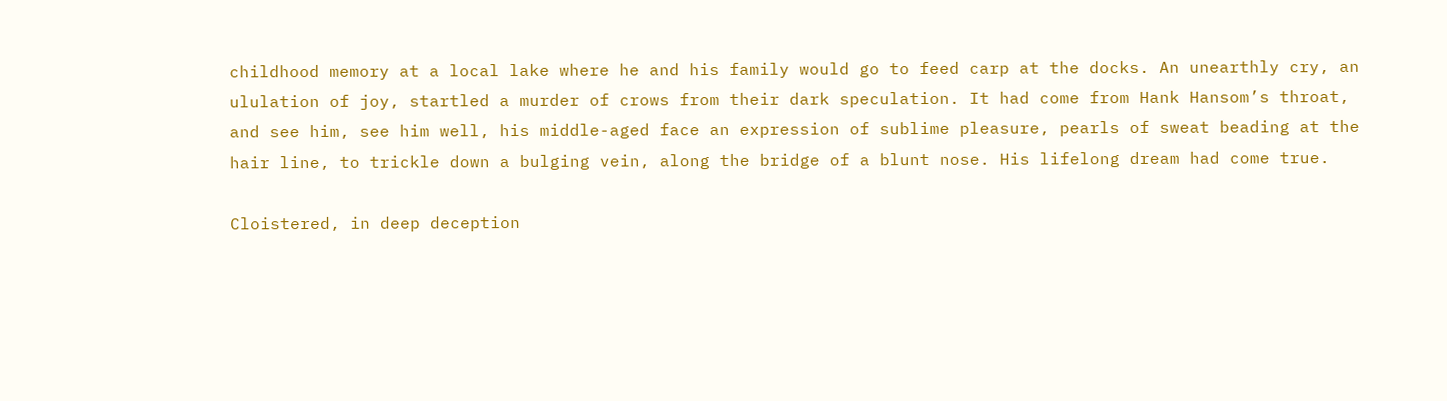childhood memory at a local lake where he and his family would go to feed carp at the docks. An unearthly cry, an ululation of joy, startled a murder of crows from their dark speculation. It had come from Hank Hansom’s throat, and see him, see him well, his middle-aged face an expression of sublime pleasure, pearls of sweat beading at the hair line, to trickle down a bulging vein, along the bridge of a blunt nose. His lifelong dream had come true.

Cloistered, in deep deception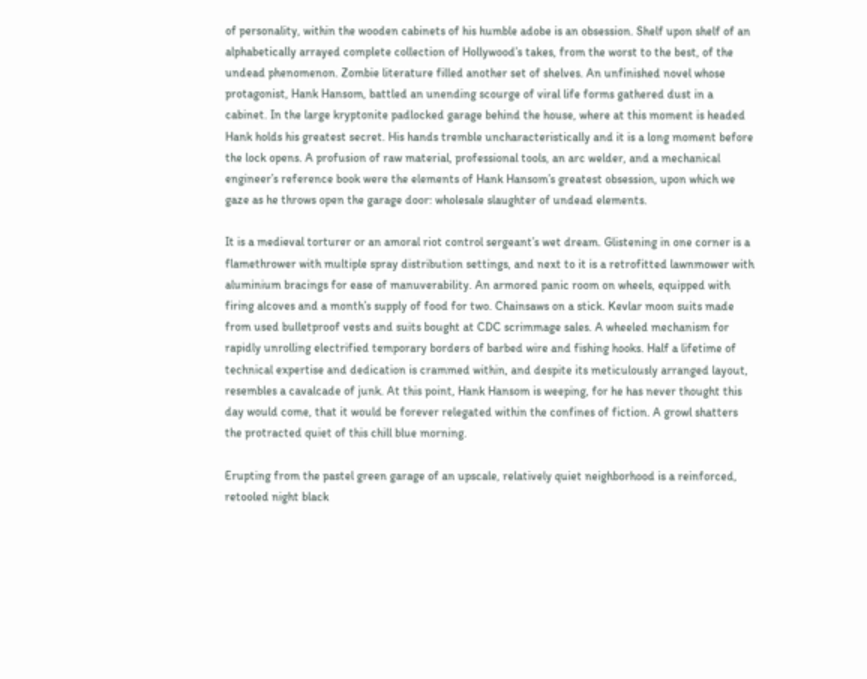of personality, within the wooden cabinets of his humble adobe is an obsession. Shelf upon shelf of an alphabetically arrayed complete collection of Hollywood’s takes, from the worst to the best, of the undead phenomenon. Zombie literature filled another set of shelves. An unfinished novel whose protagonist, Hank Hansom, battled an unending scourge of viral life forms gathered dust in a cabinet. In the large kryptonite padlocked garage behind the house, where at this moment is headed Hank holds his greatest secret. His hands tremble uncharacteristically and it is a long moment before the lock opens. A profusion of raw material, professional tools, an arc welder, and a mechanical engineer’s reference book were the elements of Hank Hansom’s greatest obsession, upon which we gaze as he throws open the garage door: wholesale slaughter of undead elements.

It is a medieval torturer or an amoral riot control sergeant’s wet dream. Glistening in one corner is a flamethrower with multiple spray distribution settings, and next to it is a retrofitted lawnmower with aluminium bracings for ease of manuverability. An armored panic room on wheels, equipped with firing alcoves and a month’s supply of food for two. Chainsaws on a stick. Kevlar moon suits made from used bulletproof vests and suits bought at CDC scrimmage sales. A wheeled mechanism for rapidly unrolling electrified temporary borders of barbed wire and fishing hooks. Half a lifetime of technical expertise and dedication is crammed within, and despite its meticulously arranged layout, resembles a cavalcade of junk. At this point, Hank Hansom is weeping, for he has never thought this day would come, that it would be forever relegated within the confines of fiction. A growl shatters the protracted quiet of this chill blue morning.

Erupting from the pastel green garage of an upscale, relatively quiet neighborhood is a reinforced, retooled night black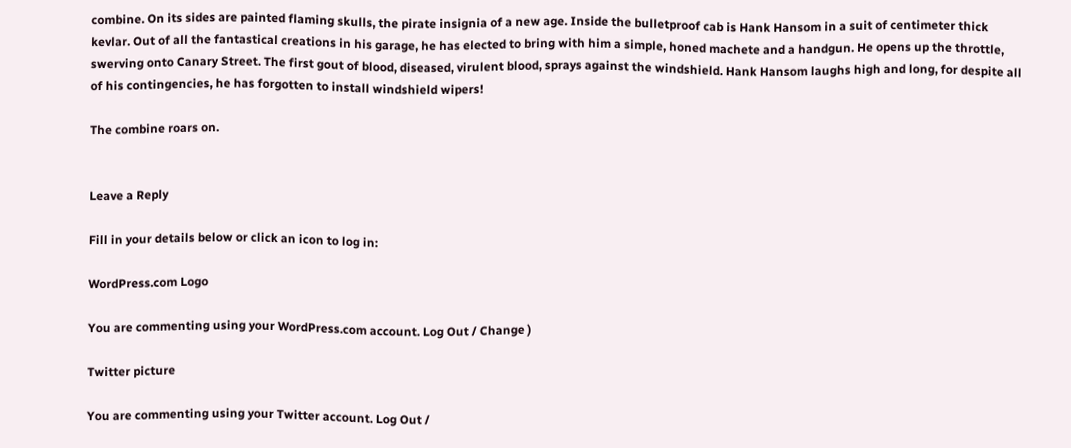combine. On its sides are painted flaming skulls, the pirate insignia of a new age. Inside the bulletproof cab is Hank Hansom in a suit of centimeter thick kevlar. Out of all the fantastical creations in his garage, he has elected to bring with him a simple, honed machete and a handgun. He opens up the throttle, swerving onto Canary Street. The first gout of blood, diseased, virulent blood, sprays against the windshield. Hank Hansom laughs high and long, for despite all of his contingencies, he has forgotten to install windshield wipers!

The combine roars on.


Leave a Reply

Fill in your details below or click an icon to log in:

WordPress.com Logo

You are commenting using your WordPress.com account. Log Out / Change )

Twitter picture

You are commenting using your Twitter account. Log Out /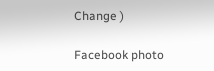Change )

Facebook photo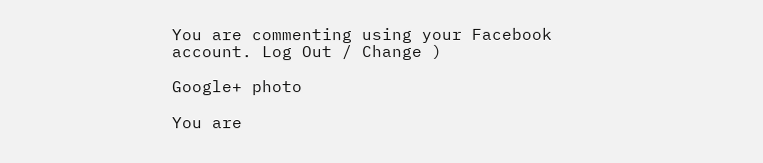You are commenting using your Facebook account. Log Out / Change )

Google+ photo

You are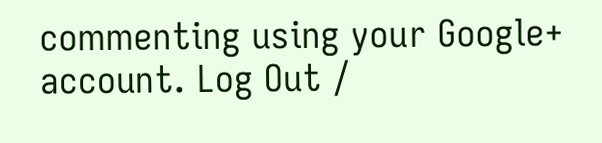commenting using your Google+ account. Log Out /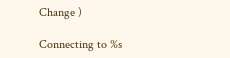Change )

Connecting to %s